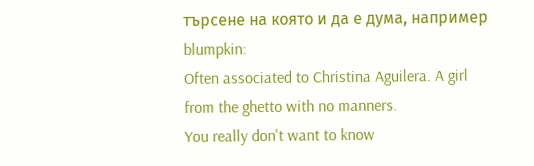търсене на която и да е дума, например blumpkin:
Often associated to Christina Aguilera. A girl from the ghetto with no manners.
You really don't want to know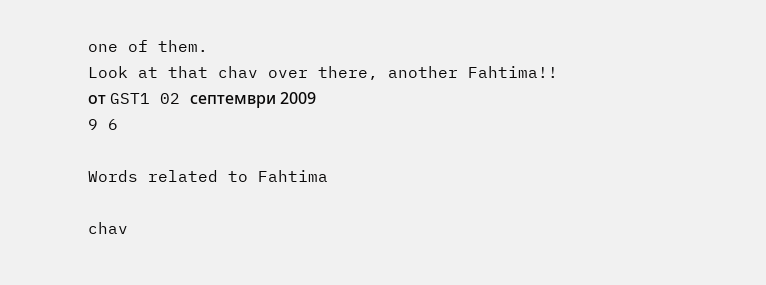one of them.
Look at that chav over there, another Fahtima!!
от GST1 02 септември 2009
9 6

Words related to Fahtima

chav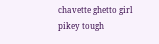chavette ghetto girl pikey tough